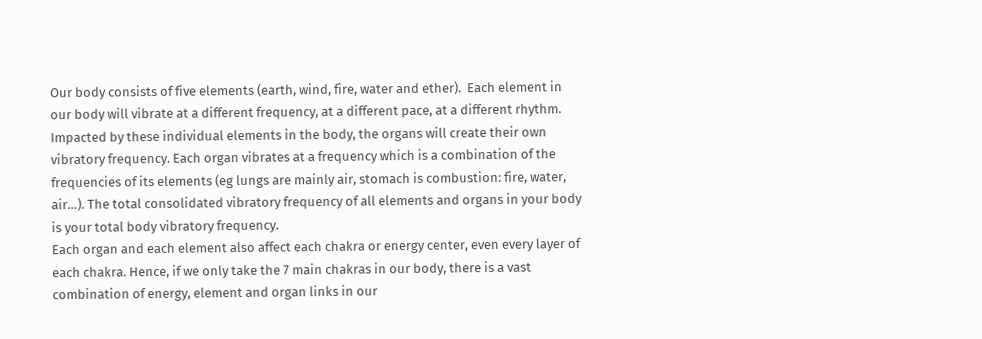Our body consists of five elements (earth, wind, fire, water and ether).  Each element in our body will vibrate at a different frequency, at a different pace, at a different rhythm.  Impacted by these individual elements in the body, the organs will create their own vibratory frequency. Each organ vibrates at a frequency which is a combination of the frequencies of its elements (eg lungs are mainly air, stomach is combustion: fire, water, air…). The total consolidated vibratory frequency of all elements and organs in your body is your total body vibratory frequency.
Each organ and each element also affect each chakra or energy center, even every layer of each chakra. Hence, if we only take the 7 main chakras in our body, there is a vast combination of energy, element and organ links in our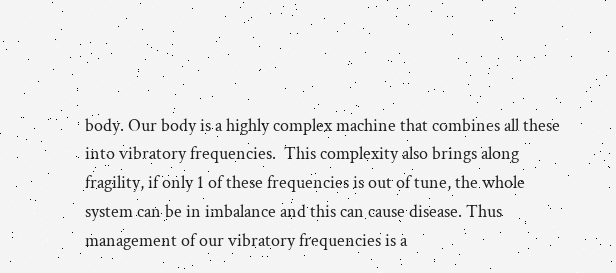body. Our body is a highly complex machine that combines all these into vibratory frequencies.  This complexity also brings along fragility, if only 1 of these frequencies is out of tune, the whole system can be in imbalance and this can cause disease. Thus management of our vibratory frequencies is a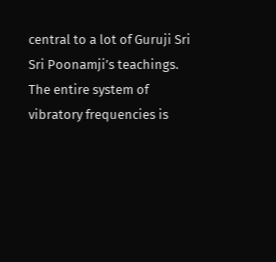central to a lot of Guruji Sri Sri Poonamji’s teachings.
The entire system of vibratory frequencies is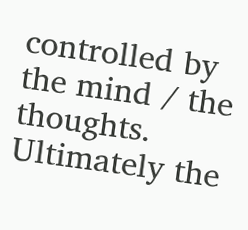controlled by the mind / the thoughts. Ultimately the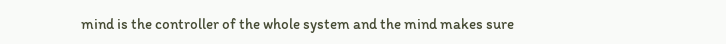mind is the controller of the whole system and the mind makes sure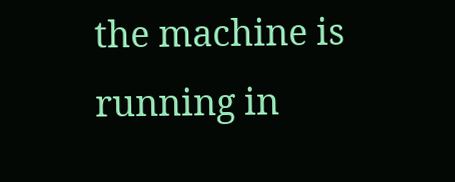the machine is running in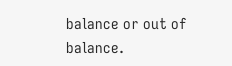balance or out of balance.